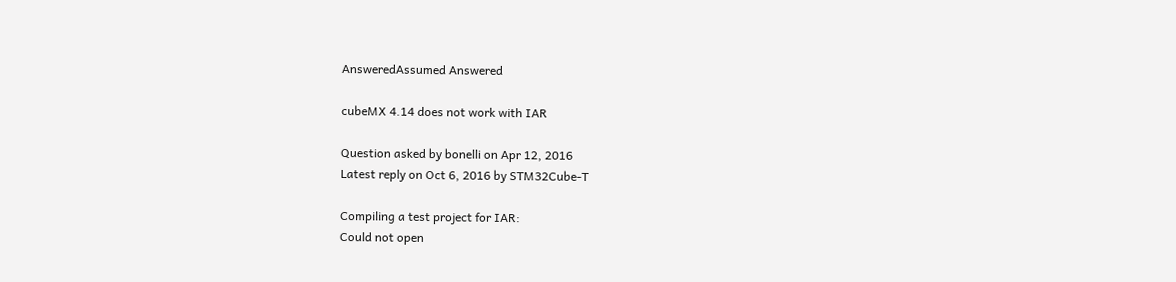AnsweredAssumed Answered

cubeMX 4.14 does not work with IAR

Question asked by bonelli on Apr 12, 2016
Latest reply on Oct 6, 2016 by STM32Cube-T

Compiling a test project for IAR:
Could not open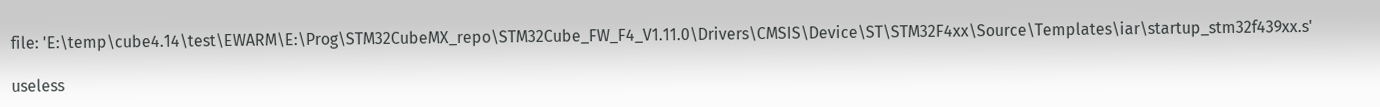file: 'E:\temp\cube4.14\test\EWARM\E:\Prog\STM32CubeMX_repo\STM32Cube_FW_F4_V1.11.0\Drivers\CMSIS\Device\ST\STM32F4xx\Source\Templates\iar\startup_stm32f439xx.s'

useless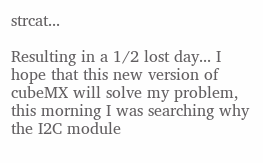strcat...

Resulting in a 1/2 lost day... I hope that this new version of cubeMX will solve my problem, this morning I was searching why the I2C module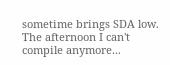sometime brings SDA low. The afternoon I can't compile anymore...